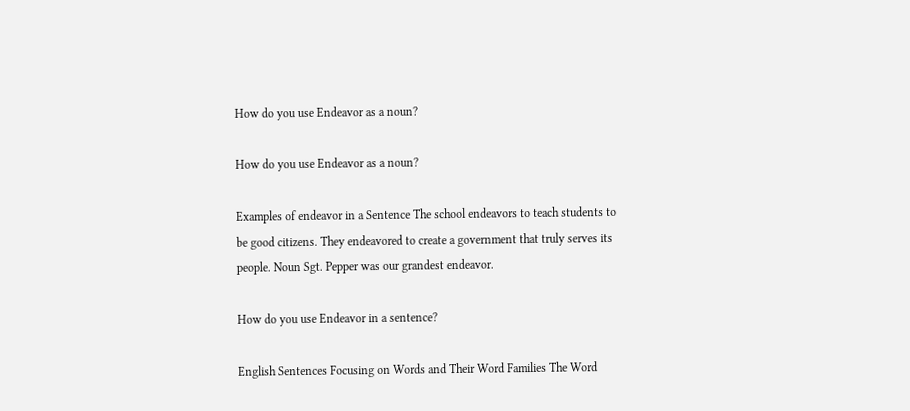How do you use Endeavor as a noun?

How do you use Endeavor as a noun?

Examples of endeavor in a Sentence The school endeavors to teach students to be good citizens. They endeavored to create a government that truly serves its people. Noun Sgt. Pepper was our grandest endeavor.

How do you use Endeavor in a sentence?

English Sentences Focusing on Words and Their Word Families The Word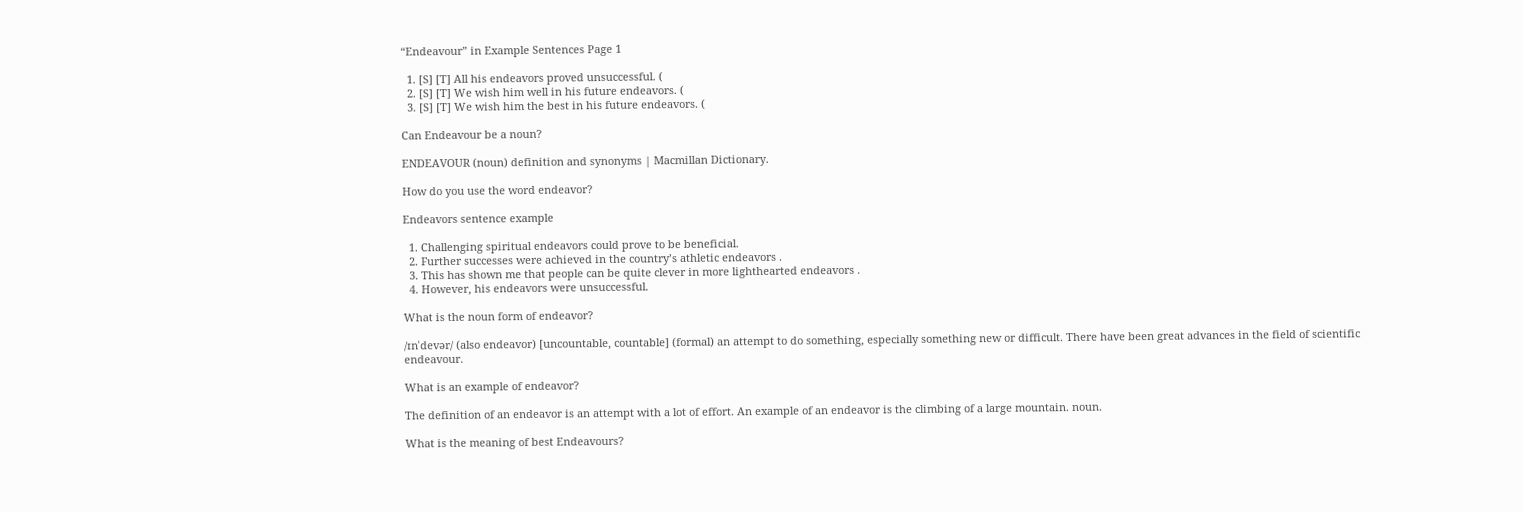“Endeavour” in Example Sentences Page 1

  1. [S] [T] All his endeavors proved unsuccessful. (
  2. [S] [T] We wish him well in his future endeavors. (
  3. [S] [T] We wish him the best in his future endeavors. (

Can Endeavour be a noun?

ENDEAVOUR (noun) definition and synonyms | Macmillan Dictionary.

How do you use the word endeavor?

Endeavors sentence example

  1. Challenging spiritual endeavors could prove to be beneficial.
  2. Further successes were achieved in the country’s athletic endeavors .
  3. This has shown me that people can be quite clever in more lighthearted endeavors .
  4. However, his endeavors were unsuccessful.

What is the noun form of endeavor?

/ɪnˈdevər/ (also endeavor) [uncountable, countable] (formal) an attempt to do something, especially something new or difficult. There have been great advances in the field of scientific endeavour.

What is an example of endeavor?

The definition of an endeavor is an attempt with a lot of effort. An example of an endeavor is the climbing of a large mountain. noun.

What is the meaning of best Endeavours?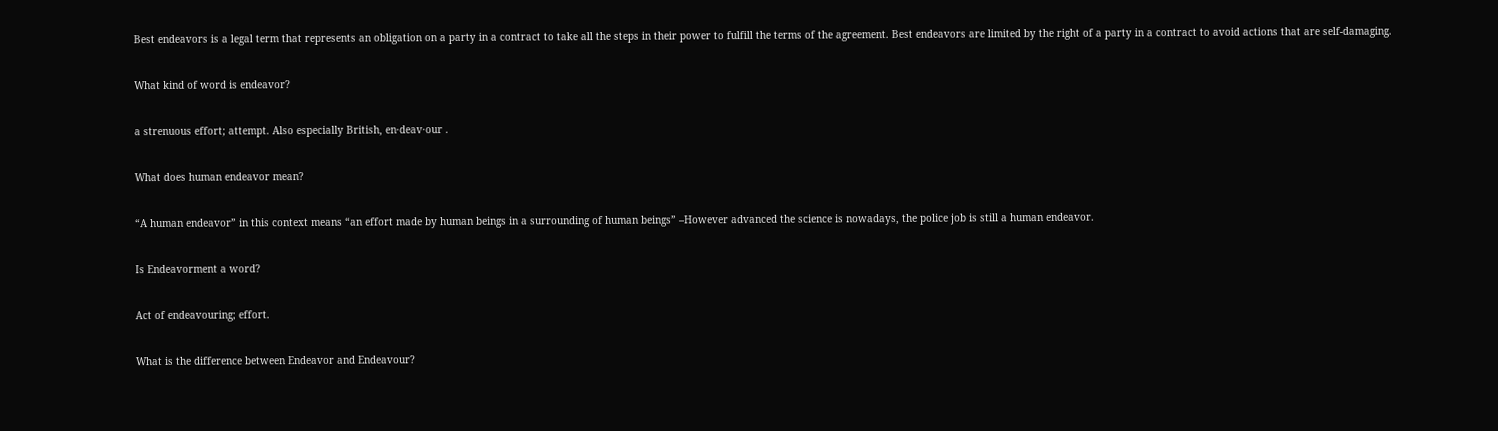Best endeavors is a legal term that represents an obligation on a party in a contract to take all the steps in their power to fulfill the terms of the agreement. Best endeavors are limited by the right of a party in a contract to avoid actions that are self-damaging.

What kind of word is endeavor?

a strenuous effort; attempt. Also especially British, en·deav·our .

What does human endeavor mean?

“A human endeavor” in this context means “an effort made by human beings in a surrounding of human beings” –However advanced the science is nowadays, the police job is still a human endeavor.

Is Endeavorment a word?

Act of endeavouring; effort.

What is the difference between Endeavor and Endeavour?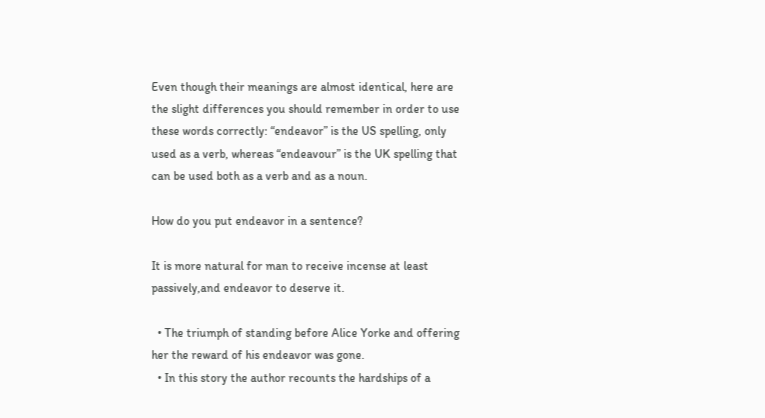Even though their meanings are almost identical, here are the slight differences you should remember in order to use these words correctly: “endeavor” is the US spelling, only used as a verb, whereas “endeavour” is the UK spelling that can be used both as a verb and as a noun.

How do you put endeavor in a sentence?

It is more natural for man to receive incense at least passively,and endeavor to deserve it.

  • The triumph of standing before Alice Yorke and offering her the reward of his endeavor was gone.
  • In this story the author recounts the hardships of a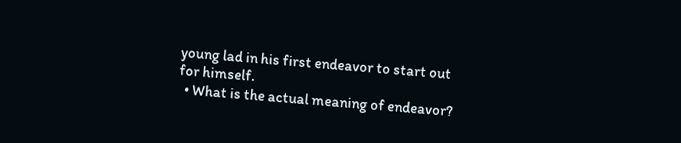young lad in his first endeavor to start out for himself.
  • What is the actual meaning of endeavor?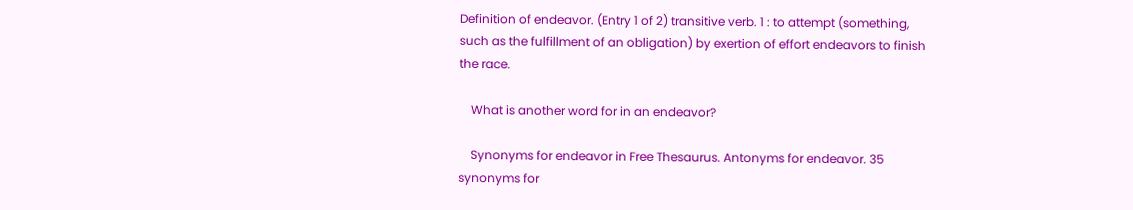Definition of endeavor. (Entry 1 of 2) transitive verb. 1 : to attempt (something, such as the fulfillment of an obligation) by exertion of effort endeavors to finish the race.

    What is another word for in an endeavor?

    Synonyms for endeavor in Free Thesaurus. Antonyms for endeavor. 35 synonyms for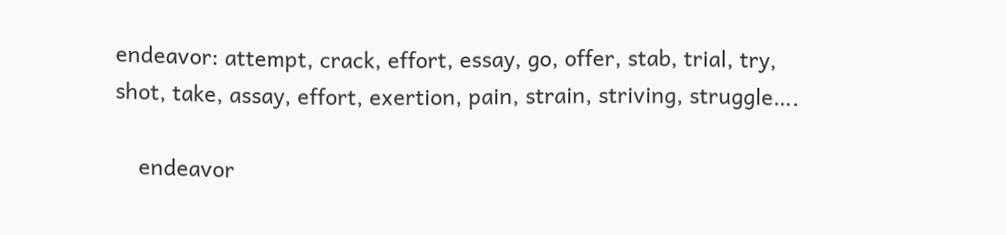endeavor: attempt, crack, effort, essay, go, offer, stab, trial, try, shot, take, assay, effort, exertion, pain, strain, striving, struggle….

    endeavor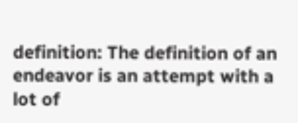definition: The definition of an endeavor is an attempt with a lot of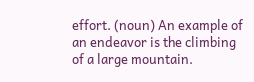effort. (noun) An example of an endeavor is the climbing of a large mountain.